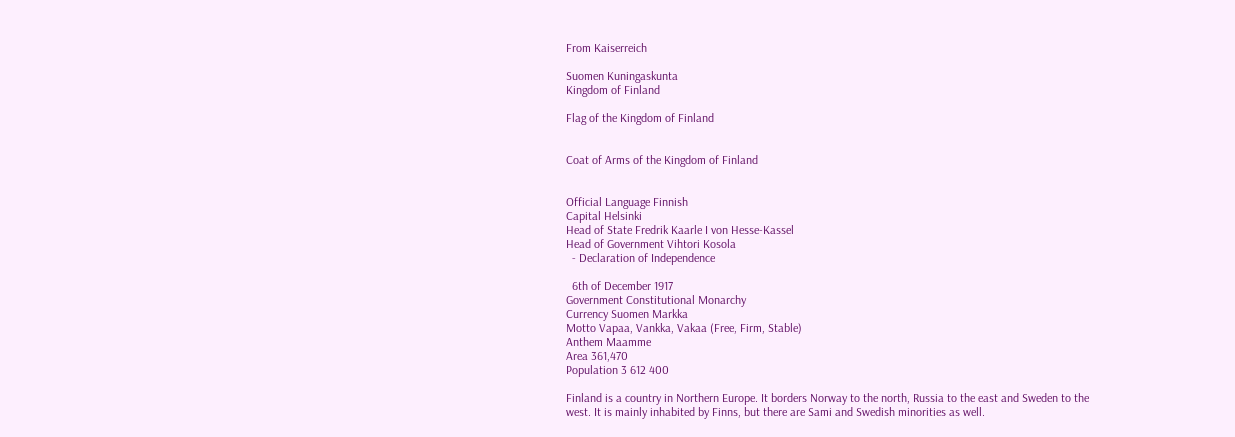From Kaiserreich

Suomen Kuningaskunta
Kingdom of Finland

Flag of the Kingdom of Finland


Coat of Arms of the Kingdom of Finland


Official Language Finnish
Capital Helsinki
Head of State Fredrik Kaarle I von Hesse-Kassel
Head of Government Vihtori Kosola
  - Declaration of Independence

  6th of December 1917
Government Constitutional Monarchy
Currency Suomen Markka
Motto Vapaa, Vankka, Vakaa (Free, Firm, Stable)
Anthem Maamme
Area 361,470
Population 3 612 400

Finland is a country in Northern Europe. It borders Norway to the north, Russia to the east and Sweden to the west. It is mainly inhabited by Finns, but there are Sami and Swedish minorities as well.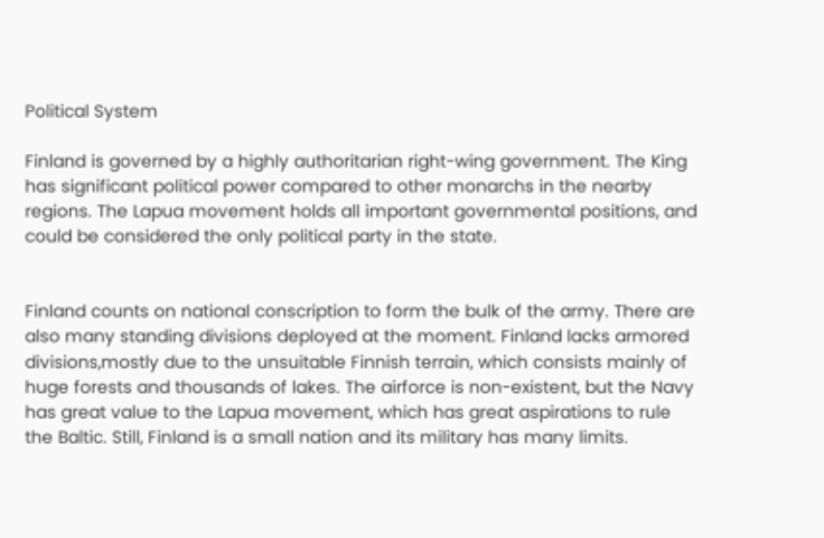Political System

Finland is governed by a highly authoritarian right-wing government. The King has significant political power compared to other monarchs in the nearby regions. The Lapua movement holds all important governmental positions, and could be considered the only political party in the state.


Finland counts on national conscription to form the bulk of the army. There are also many standing divisions deployed at the moment. Finland lacks armored divisions,mostly due to the unsuitable Finnish terrain, which consists mainly of huge forests and thousands of lakes. The airforce is non-existent, but the Navy has great value to the Lapua movement, which has great aspirations to rule the Baltic. Still, Finland is a small nation and its military has many limits.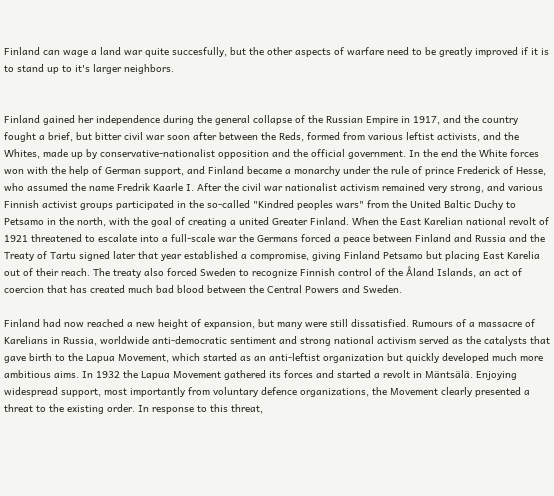Finland can wage a land war quite succesfully, but the other aspects of warfare need to be greatly improved if it is to stand up to it's larger neighbors.


Finland gained her independence during the general collapse of the Russian Empire in 1917, and the country fought a brief, but bitter civil war soon after between the Reds, formed from various leftist activists, and the Whites, made up by conservative-nationalist opposition and the official government. In the end the White forces won with the help of German support, and Finland became a monarchy under the rule of prince Frederick of Hesse, who assumed the name Fredrik Kaarle I. After the civil war nationalist activism remained very strong, and various Finnish activist groups participated in the so-called "Kindred peoples wars" from the United Baltic Duchy to Petsamo in the north, with the goal of creating a united Greater Finland. When the East Karelian national revolt of 1921 threatened to escalate into a full-scale war the Germans forced a peace between Finland and Russia and the Treaty of Tartu signed later that year established a compromise, giving Finland Petsamo but placing East Karelia out of their reach. The treaty also forced Sweden to recognize Finnish control of the Åland Islands, an act of coercion that has created much bad blood between the Central Powers and Sweden.

Finland had now reached a new height of expansion, but many were still dissatisfied. Rumours of a massacre of Karelians in Russia, worldwide anti-democratic sentiment and strong national activism served as the catalysts that gave birth to the Lapua Movement, which started as an anti-leftist organization but quickly developed much more ambitious aims. In 1932 the Lapua Movement gathered its forces and started a revolt in Mäntsälä. Enjoying widespread support, most importantly from voluntary defence organizations, the Movement clearly presented a threat to the existing order. In response to this threat,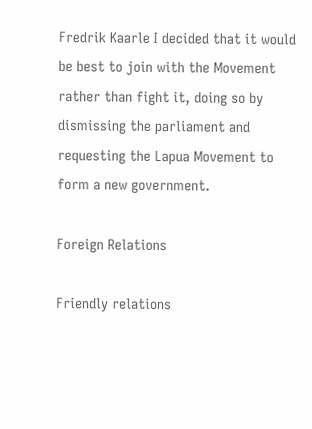Fredrik Kaarle I decided that it would be best to join with the Movement rather than fight it, doing so by dismissing the parliament and requesting the Lapua Movement to form a new government.

Foreign Relations

Friendly relations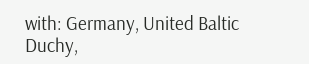with: Germany, United Baltic Duchy,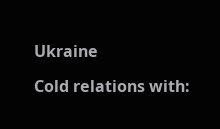Ukraine

Cold relations with: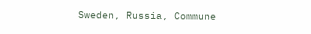Sweden, Russia, Commune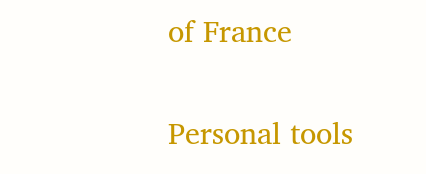of France

Personal tools